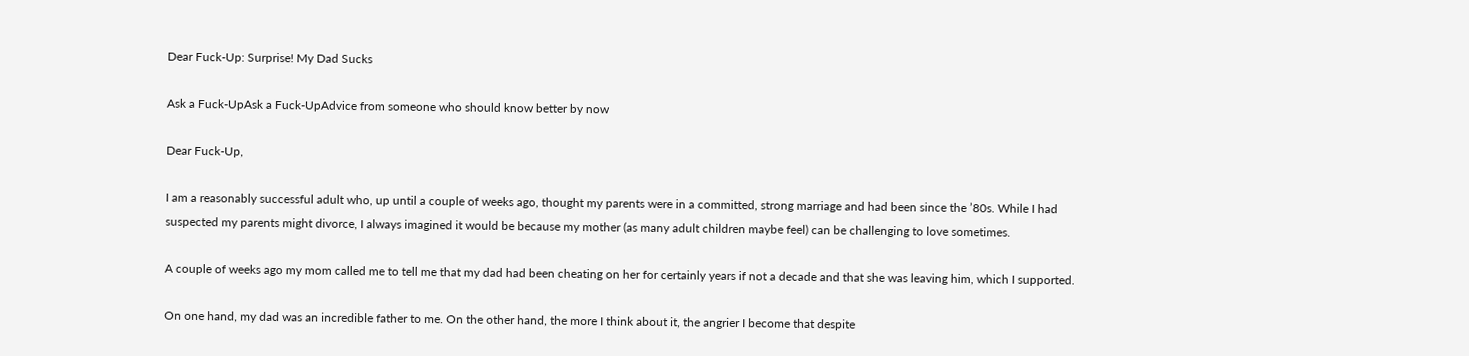Dear Fuck-Up: Surprise! My Dad Sucks

Ask a Fuck-UpAsk a Fuck-UpAdvice from someone who should know better by now

Dear Fuck-Up,

I am a reasonably successful adult who, up until a couple of weeks ago, thought my parents were in a committed, strong marriage and had been since the ’80s. While I had suspected my parents might divorce, I always imagined it would be because my mother (as many adult children maybe feel) can be challenging to love sometimes.

A couple of weeks ago my mom called me to tell me that my dad had been cheating on her for certainly years if not a decade and that she was leaving him, which I supported.

On one hand, my dad was an incredible father to me. On the other hand, the more I think about it, the angrier I become that despite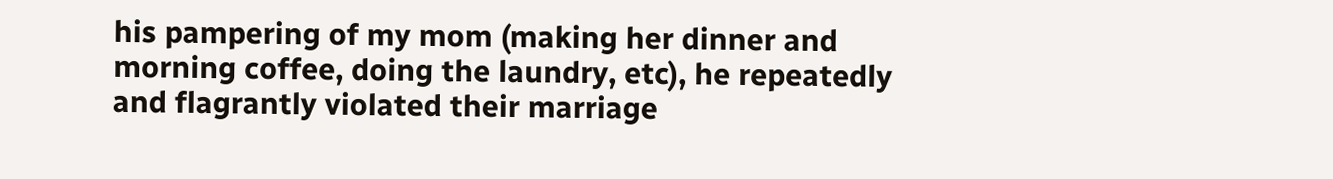his pampering of my mom (making her dinner and morning coffee, doing the laundry, etc), he repeatedly and flagrantly violated their marriage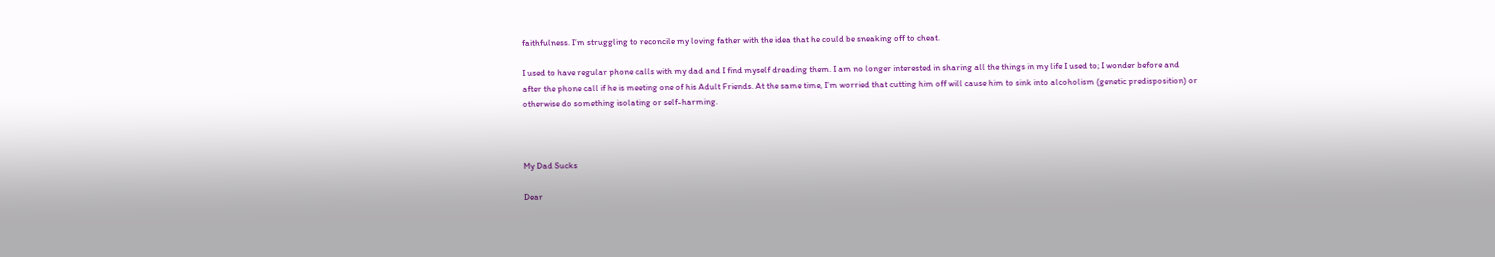faithfulness. I’m struggling to reconcile my loving father with the idea that he could be sneaking off to cheat.

I used to have regular phone calls with my dad and I find myself dreading them. I am no longer interested in sharing all the things in my life I used to; I wonder before and after the phone call if he is meeting one of his Adult Friends. At the same time, I’m worried that cutting him off will cause him to sink into alcoholism (genetic predisposition) or otherwise do something isolating or self-harming.



My Dad Sucks

Dear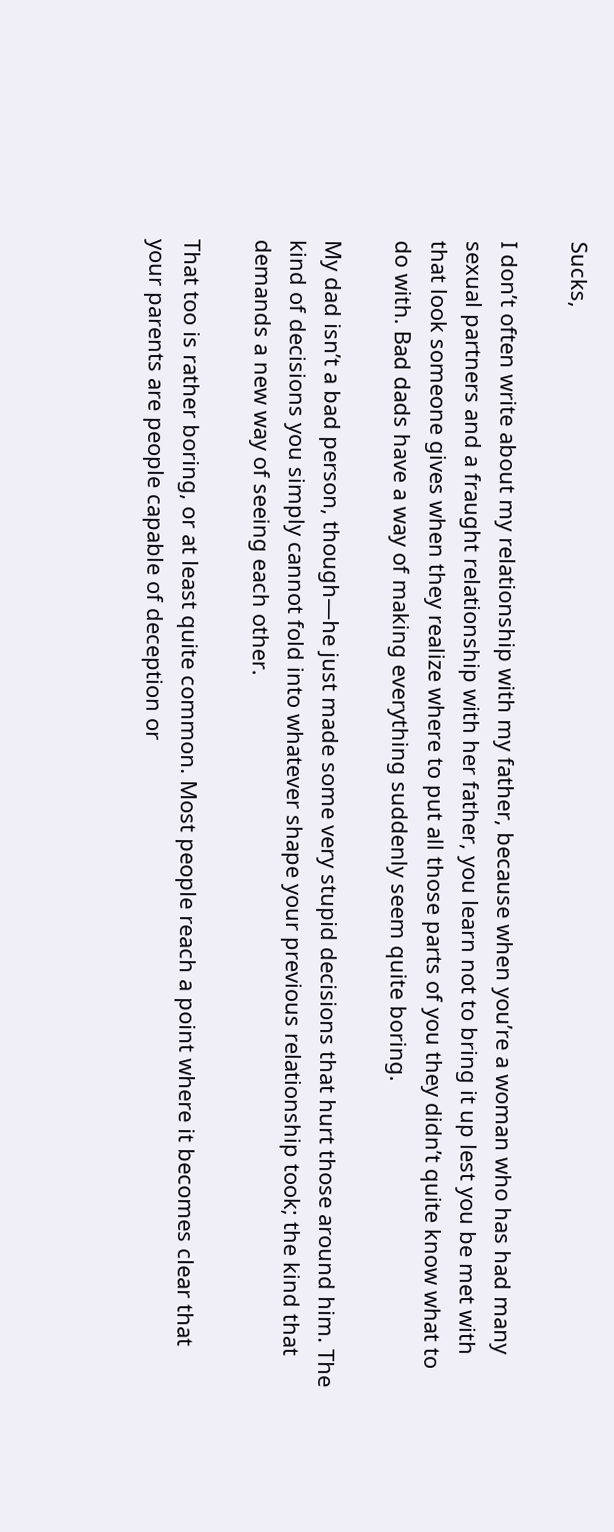Sucks,

I don’t often write about my relationship with my father, because when you’re a woman who has had many sexual partners and a fraught relationship with her father, you learn not to bring it up lest you be met with that look someone gives when they realize where to put all those parts of you they didn’t quite know what to do with. Bad dads have a way of making everything suddenly seem quite boring.

My dad isn’t a bad person, though—he just made some very stupid decisions that hurt those around him. The kind of decisions you simply cannot fold into whatever shape your previous relationship took; the kind that demands a new way of seeing each other.

That too is rather boring, or at least quite common. Most people reach a point where it becomes clear that your parents are people capable of deception or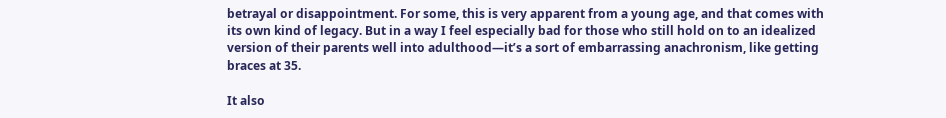betrayal or disappointment. For some, this is very apparent from a young age, and that comes with its own kind of legacy. But in a way I feel especially bad for those who still hold on to an idealized version of their parents well into adulthood—it’s a sort of embarrassing anachronism, like getting braces at 35.

It also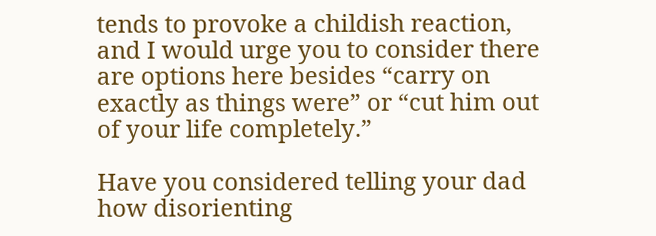tends to provoke a childish reaction, and I would urge you to consider there are options here besides “carry on exactly as things were” or “cut him out of your life completely.”

Have you considered telling your dad how disorienting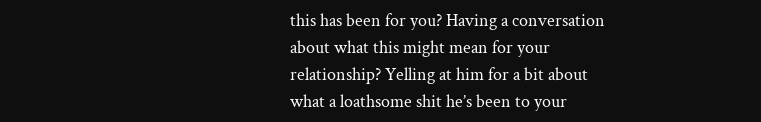this has been for you? Having a conversation about what this might mean for your relationship? Yelling at him for a bit about what a loathsome shit he’s been to your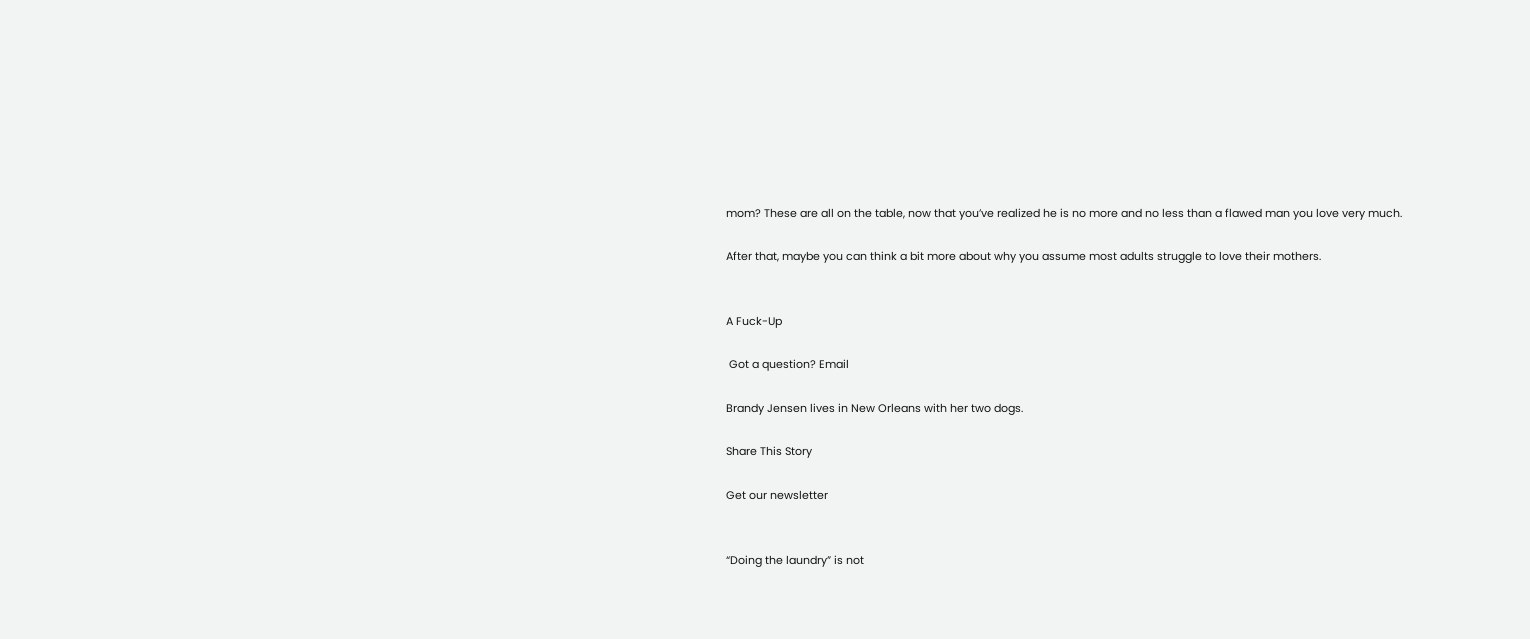mom? These are all on the table, now that you’ve realized he is no more and no less than a flawed man you love very much.

After that, maybe you can think a bit more about why you assume most adults struggle to love their mothers.


A Fuck-Up

 Got a question? Email

Brandy Jensen lives in New Orleans with her two dogs.

Share This Story

Get our newsletter


“Doing the laundry” is not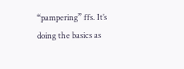“pampering” ffs. It’s doing the basics as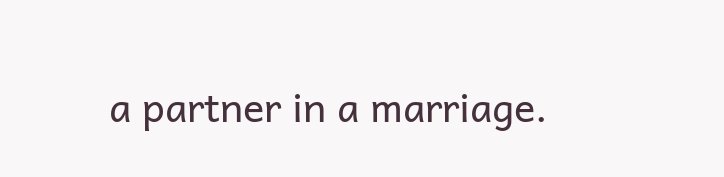a partner in a marriage.